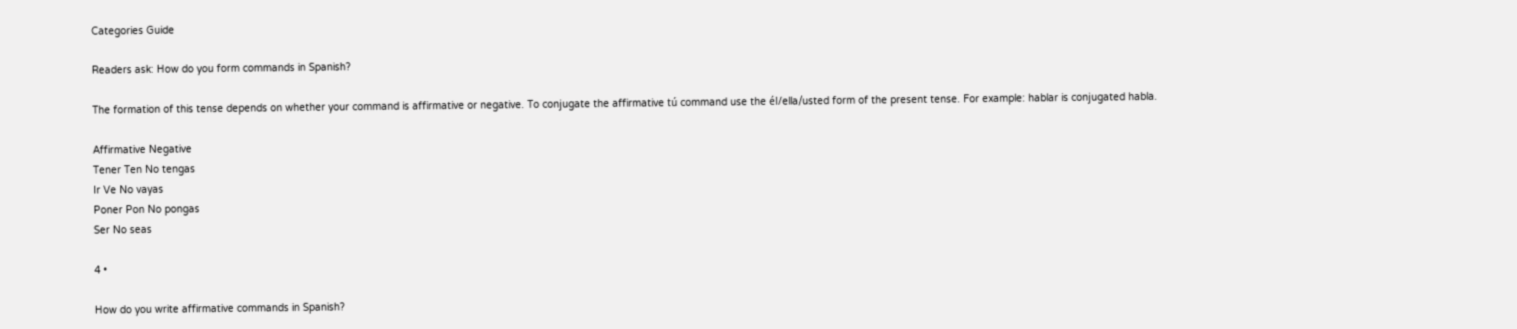Categories Guide

Readers ask: How do you form commands in Spanish?

The formation of this tense depends on whether your command is affirmative or negative. To conjugate the affirmative tú command use the él/ella/usted form of the present tense. For example: hablar is conjugated habla.

Affirmative Negative
Tener Ten No tengas
Ir Ve No vayas
Poner Pon No pongas
Ser No seas

4 •

How do you write affirmative commands in Spanish?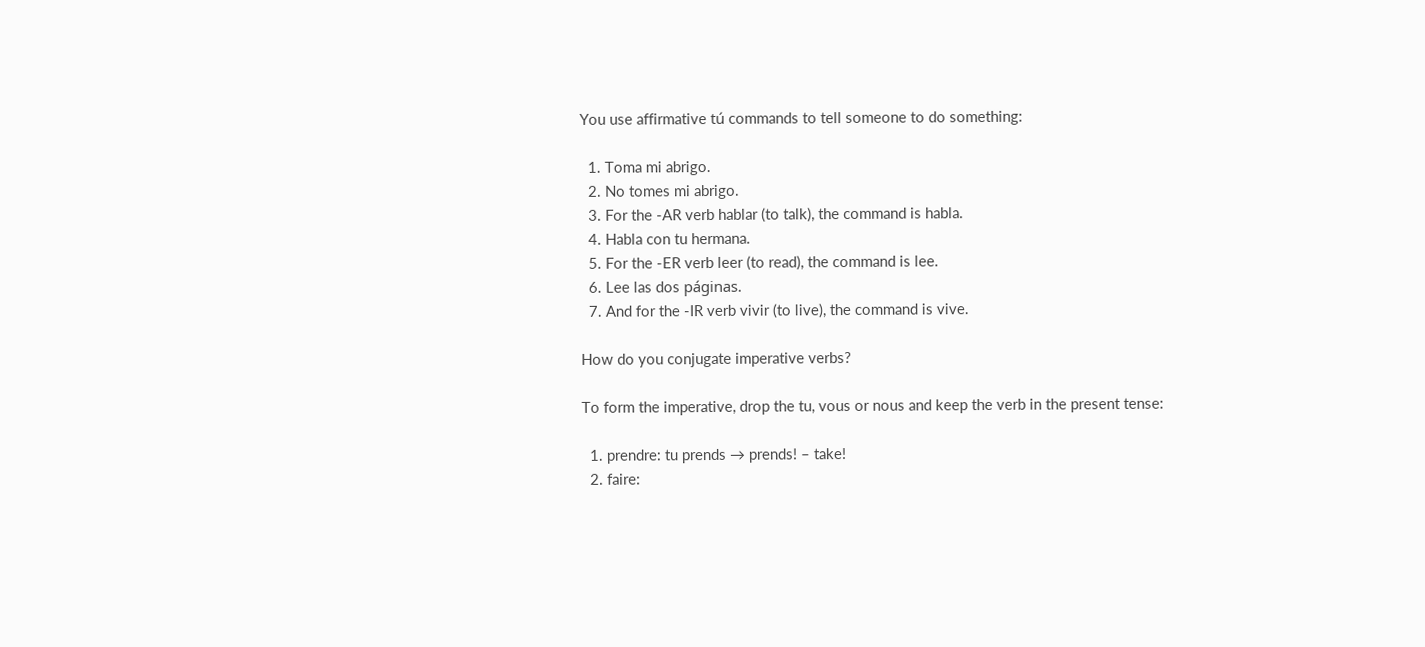You use affirmative tú commands to tell someone to do something:

  1. Toma mi abrigo.
  2. No tomes mi abrigo.
  3. For the -AR verb hablar (to talk), the command is habla.
  4. Habla con tu hermana.
  5. For the -ER verb leer (to read), the command is lee.
  6. Lee las dos páginas.
  7. And for the -IR verb vivir (to live), the command is vive.

How do you conjugate imperative verbs?

To form the imperative, drop the tu, vous or nous and keep the verb in the present tense:

  1. prendre: tu prends → prends! – take!
  2. faire: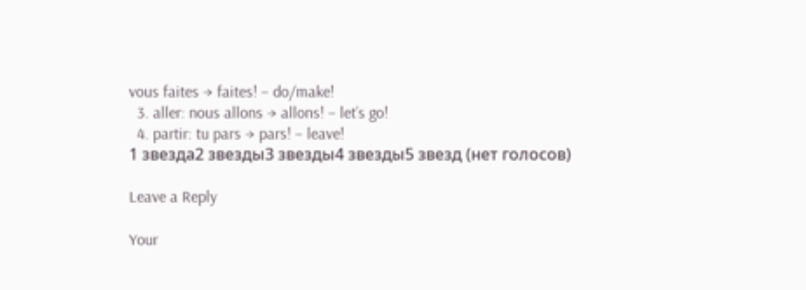vous faites → faites! – do/make!
  3. aller: nous allons → allons! – let’s go!
  4. partir: tu pars → pars! – leave!
1 звезда2 звезды3 звезды4 звезды5 звезд (нет голосов)

Leave a Reply

Your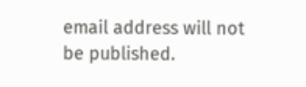email address will not be published.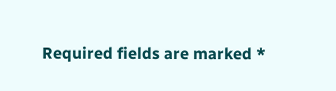Required fields are marked *